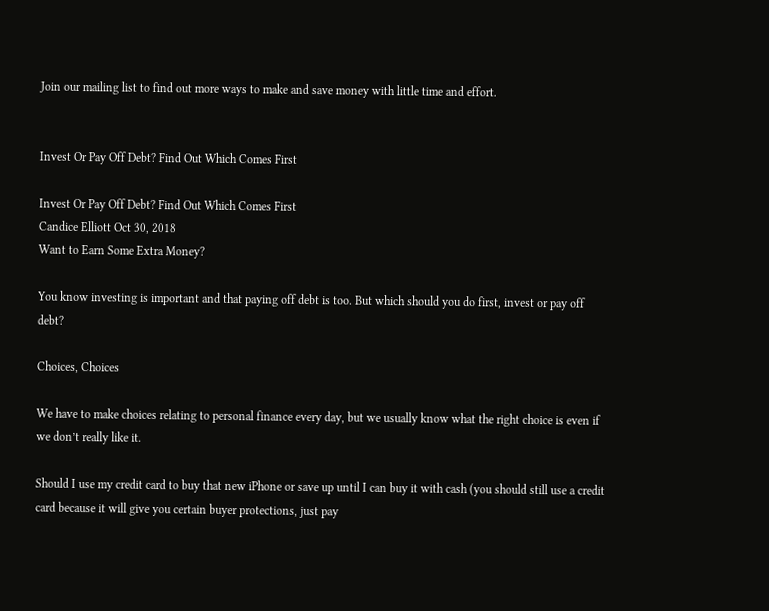Join our mailing list to find out more ways to make and save money with little time and effort.


Invest Or Pay Off Debt? Find Out Which Comes First

Invest Or Pay Off Debt? Find Out Which Comes First
Candice Elliott Oct 30, 2018
Want to Earn Some Extra Money?

You know investing is important and that paying off debt is too. But which should you do first, invest or pay off debt?

Choices, Choices

We have to make choices relating to personal finance every day, but we usually know what the right choice is even if we don’t really like it.

Should I use my credit card to buy that new iPhone or save up until I can buy it with cash (you should still use a credit card because it will give you certain buyer protections, just pay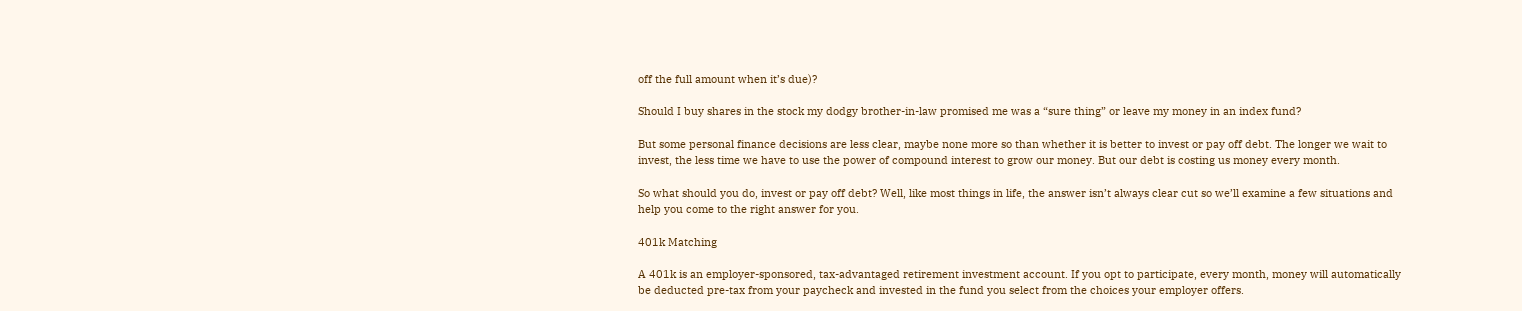off the full amount when it’s due)?

Should I buy shares in the stock my dodgy brother-in-law promised me was a “sure thing” or leave my money in an index fund?

But some personal finance decisions are less clear, maybe none more so than whether it is better to invest or pay off debt. The longer we wait to invest, the less time we have to use the power of compound interest to grow our money. But our debt is costing us money every month.

So what should you do, invest or pay off debt? Well, like most things in life, the answer isn’t always clear cut so we’ll examine a few situations and help you come to the right answer for you.

401k Matching

A 401k is an employer-sponsored, tax-advantaged retirement investment account. If you opt to participate, every month, money will automatically be deducted pre-tax from your paycheck and invested in the fund you select from the choices your employer offers.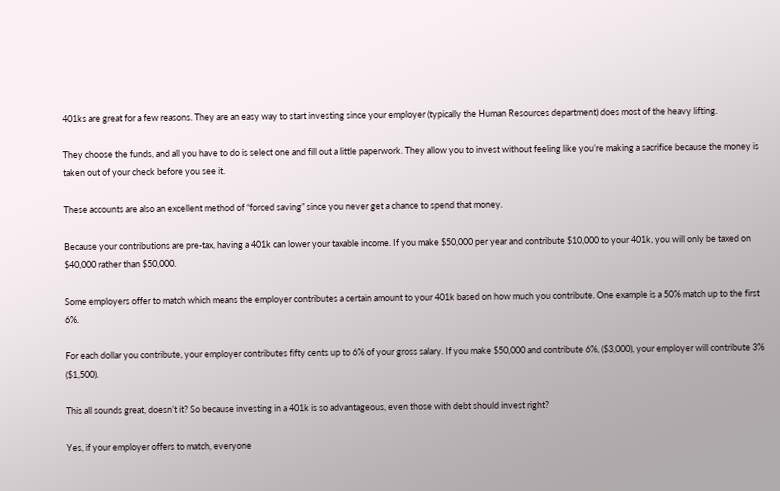401ks are great for a few reasons. They are an easy way to start investing since your employer (typically the Human Resources department) does most of the heavy lifting.

They choose the funds, and all you have to do is select one and fill out a little paperwork. They allow you to invest without feeling like you’re making a sacrifice because the money is taken out of your check before you see it.

These accounts are also an excellent method of “forced saving” since you never get a chance to spend that money.

Because your contributions are pre-tax, having a 401k can lower your taxable income. If you make $50,000 per year and contribute $10,000 to your 401k, you will only be taxed on $40,000 rather than $50,000.

Some employers offer to match which means the employer contributes a certain amount to your 401k based on how much you contribute. One example is a 50% match up to the first 6%.

For each dollar you contribute, your employer contributes fifty cents up to 6% of your gross salary. If you make $50,000 and contribute 6%, ($3,000), your employer will contribute 3% ($1,500).

This all sounds great, doesn’t it? So because investing in a 401k is so advantageous, even those with debt should invest right?

Yes, if your employer offers to match, everyone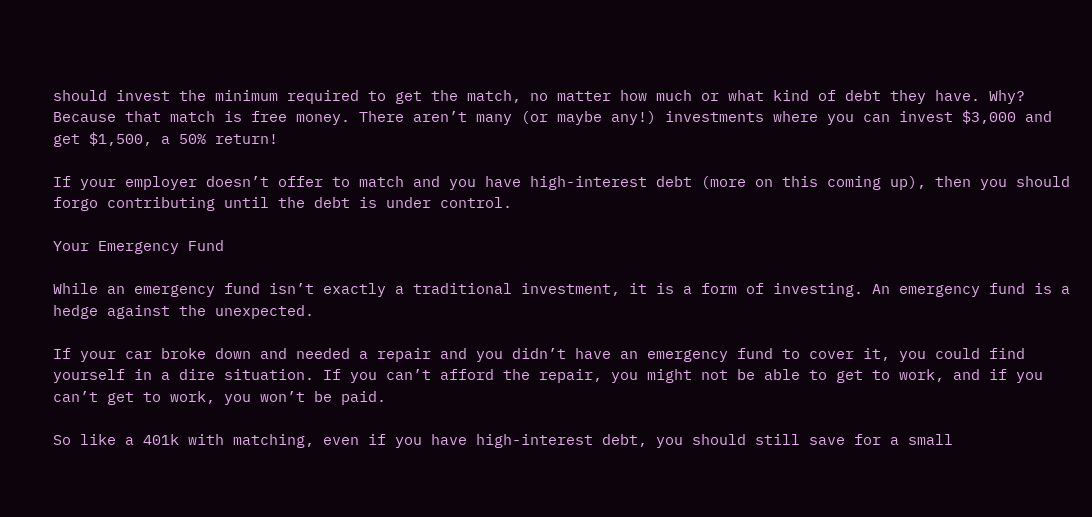should invest the minimum required to get the match, no matter how much or what kind of debt they have. Why? Because that match is free money. There aren’t many (or maybe any!) investments where you can invest $3,000 and get $1,500, a 50% return!

If your employer doesn’t offer to match and you have high-interest debt (more on this coming up), then you should forgo contributing until the debt is under control.

Your Emergency Fund

While an emergency fund isn’t exactly a traditional investment, it is a form of investing. An emergency fund is a hedge against the unexpected.

If your car broke down and needed a repair and you didn’t have an emergency fund to cover it, you could find yourself in a dire situation. If you can’t afford the repair, you might not be able to get to work, and if you can’t get to work, you won’t be paid.

So like a 401k with matching, even if you have high-interest debt, you should still save for a small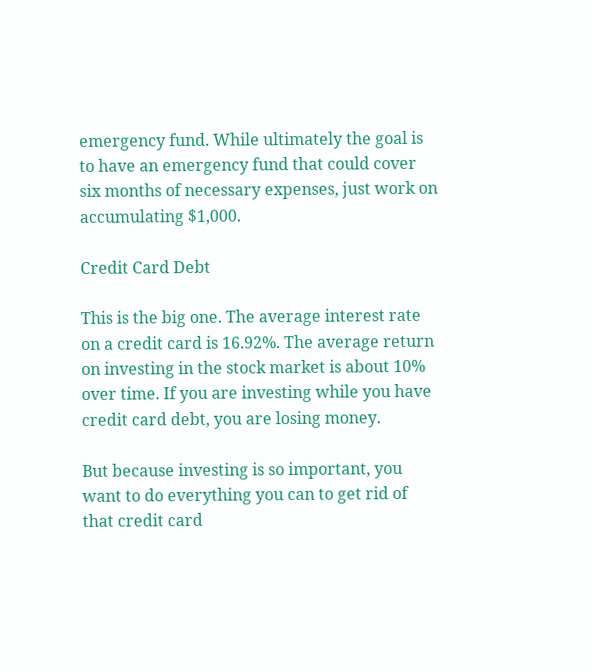emergency fund. While ultimately the goal is to have an emergency fund that could cover six months of necessary expenses, just work on accumulating $1,000.

Credit Card Debt

This is the big one. The average interest rate on a credit card is 16.92%. The average return on investing in the stock market is about 10% over time. If you are investing while you have credit card debt, you are losing money.

But because investing is so important, you want to do everything you can to get rid of that credit card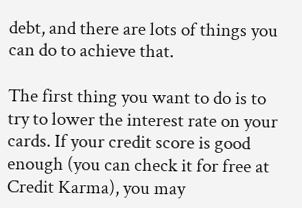debt, and there are lots of things you can do to achieve that.

The first thing you want to do is to try to lower the interest rate on your cards. If your credit score is good enough (you can check it for free at Credit Karma), you may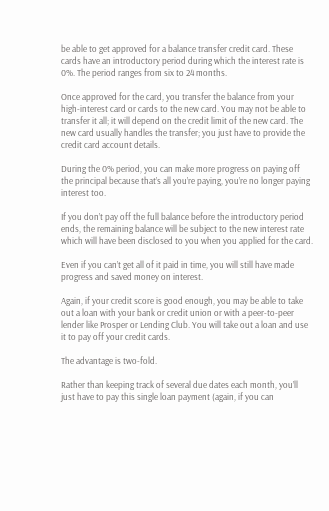be able to get approved for a balance transfer credit card. These cards have an introductory period during which the interest rate is 0%. The period ranges from six to 24 months.

Once approved for the card, you transfer the balance from your high-interest card or cards to the new card. You may not be able to transfer it all; it will depend on the credit limit of the new card. The new card usually handles the transfer; you just have to provide the credit card account details.

During the 0% period, you can make more progress on paying off the principal because that’s all you’re paying, you’re no longer paying interest too.

If you don’t pay off the full balance before the introductory period ends, the remaining balance will be subject to the new interest rate which will have been disclosed to you when you applied for the card.

Even if you can’t get all of it paid in time, you will still have made progress and saved money on interest.

Again, if your credit score is good enough, you may be able to take out a loan with your bank or credit union or with a peer-to-peer lender like Prosper or Lending Club. You will take out a loan and use it to pay off your credit cards.

The advantage is two-fold.

Rather than keeping track of several due dates each month, you’ll just have to pay this single loan payment (again, if you can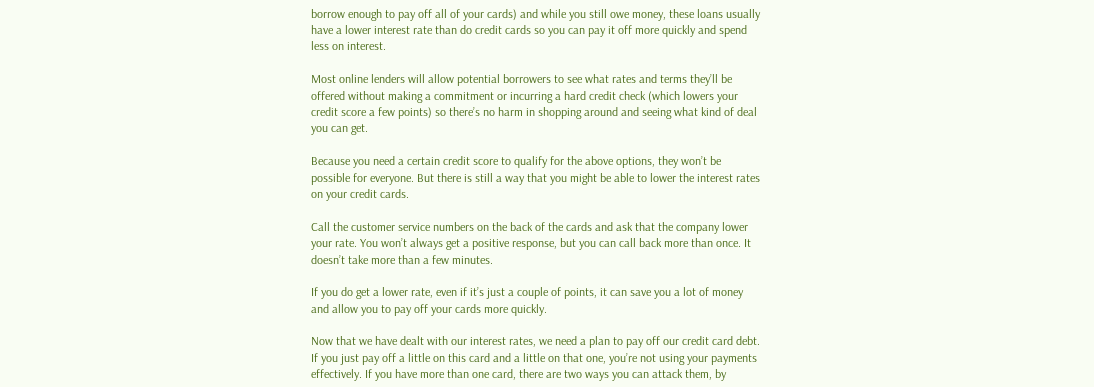borrow enough to pay off all of your cards) and while you still owe money, these loans usually have a lower interest rate than do credit cards so you can pay it off more quickly and spend less on interest.

Most online lenders will allow potential borrowers to see what rates and terms they’ll be offered without making a commitment or incurring a hard credit check (which lowers your credit score a few points) so there’s no harm in shopping around and seeing what kind of deal you can get.

Because you need a certain credit score to qualify for the above options, they won’t be possible for everyone. But there is still a way that you might be able to lower the interest rates on your credit cards.

Call the customer service numbers on the back of the cards and ask that the company lower your rate. You won’t always get a positive response, but you can call back more than once. It doesn’t take more than a few minutes.

If you do get a lower rate, even if it’s just a couple of points, it can save you a lot of money and allow you to pay off your cards more quickly.

Now that we have dealt with our interest rates, we need a plan to pay off our credit card debt. If you just pay off a little on this card and a little on that one, you’re not using your payments effectively. If you have more than one card, there are two ways you can attack them, by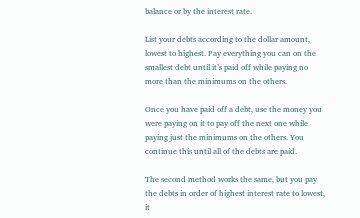balance or by the interest rate.

List your debts according to the dollar amount, lowest to highest. Pay everything you can on the smallest debt until it’s paid off while paying no more than the minimums on the others.

Once you have paid off a debt, use the money you were paying on it to pay off the next one while paying just the minimums on the others. You continue this until all of the debts are paid.

The second method works the same, but you pay the debts in order of highest interest rate to lowest, it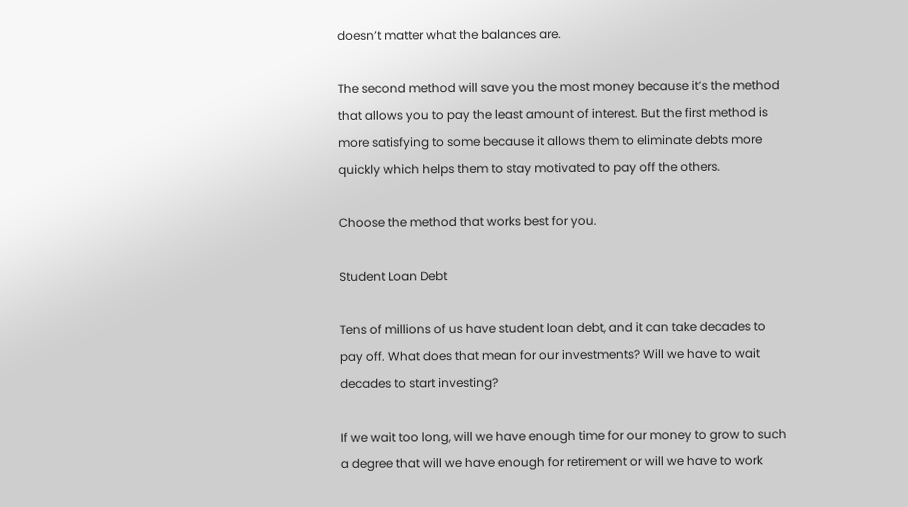doesn’t matter what the balances are.

The second method will save you the most money because it’s the method that allows you to pay the least amount of interest. But the first method is more satisfying to some because it allows them to eliminate debts more quickly which helps them to stay motivated to pay off the others.

Choose the method that works best for you.

Student Loan Debt

Tens of millions of us have student loan debt, and it can take decades to pay off. What does that mean for our investments? Will we have to wait decades to start investing?

If we wait too long, will we have enough time for our money to grow to such a degree that will we have enough for retirement or will we have to work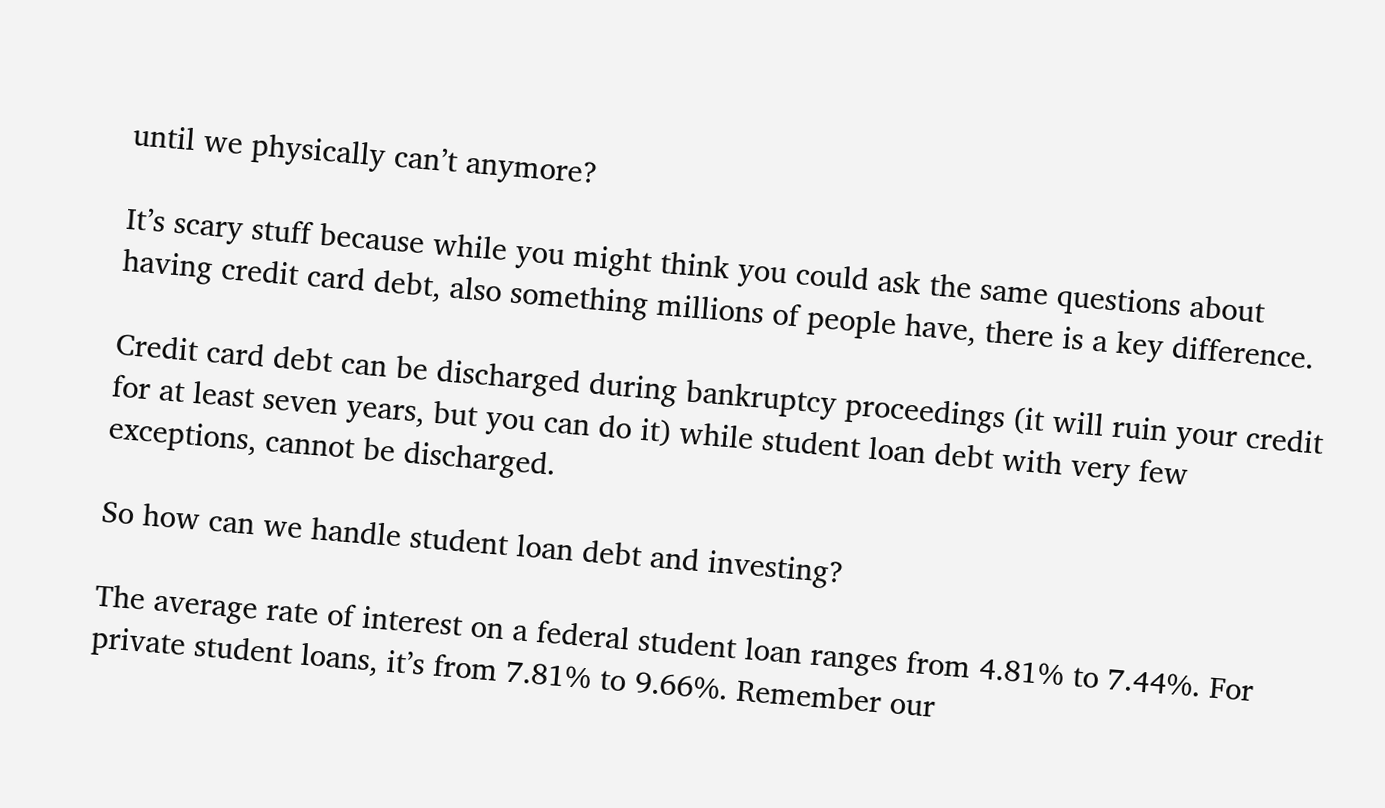until we physically can’t anymore?

It’s scary stuff because while you might think you could ask the same questions about having credit card debt, also something millions of people have, there is a key difference.

Credit card debt can be discharged during bankruptcy proceedings (it will ruin your credit for at least seven years, but you can do it) while student loan debt with very few exceptions, cannot be discharged.

So how can we handle student loan debt and investing?

The average rate of interest on a federal student loan ranges from 4.81% to 7.44%. For private student loans, it’s from 7.81% to 9.66%. Remember our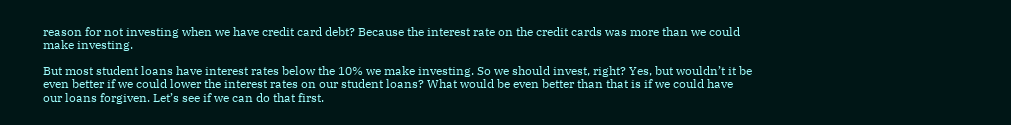reason for not investing when we have credit card debt? Because the interest rate on the credit cards was more than we could make investing.

But most student loans have interest rates below the 10% we make investing. So we should invest, right? Yes, but wouldn’t it be even better if we could lower the interest rates on our student loans? What would be even better than that is if we could have our loans forgiven. Let’s see if we can do that first.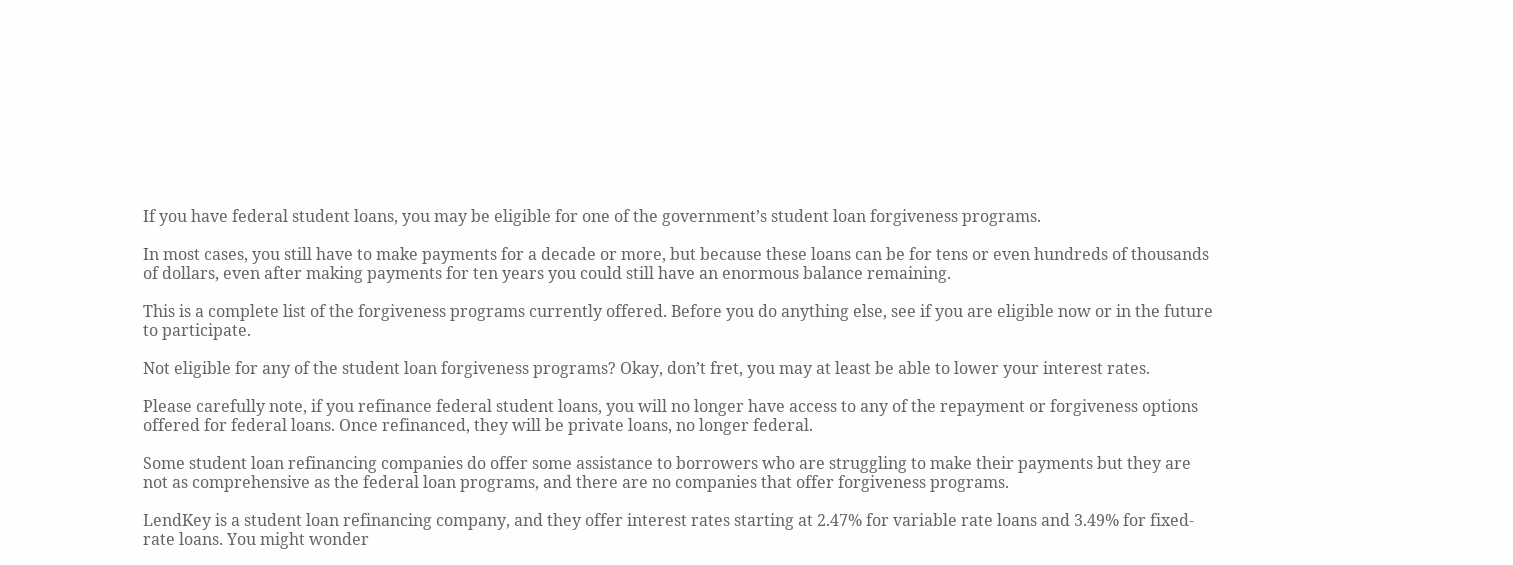If you have federal student loans, you may be eligible for one of the government’s student loan forgiveness programs.

In most cases, you still have to make payments for a decade or more, but because these loans can be for tens or even hundreds of thousands of dollars, even after making payments for ten years you could still have an enormous balance remaining.

This is a complete list of the forgiveness programs currently offered. Before you do anything else, see if you are eligible now or in the future to participate.

Not eligible for any of the student loan forgiveness programs? Okay, don’t fret, you may at least be able to lower your interest rates.

Please carefully note, if you refinance federal student loans, you will no longer have access to any of the repayment or forgiveness options offered for federal loans. Once refinanced, they will be private loans, no longer federal.

Some student loan refinancing companies do offer some assistance to borrowers who are struggling to make their payments but they are not as comprehensive as the federal loan programs, and there are no companies that offer forgiveness programs.

LendKey is a student loan refinancing company, and they offer interest rates starting at 2.47% for variable rate loans and 3.49% for fixed-rate loans. You might wonder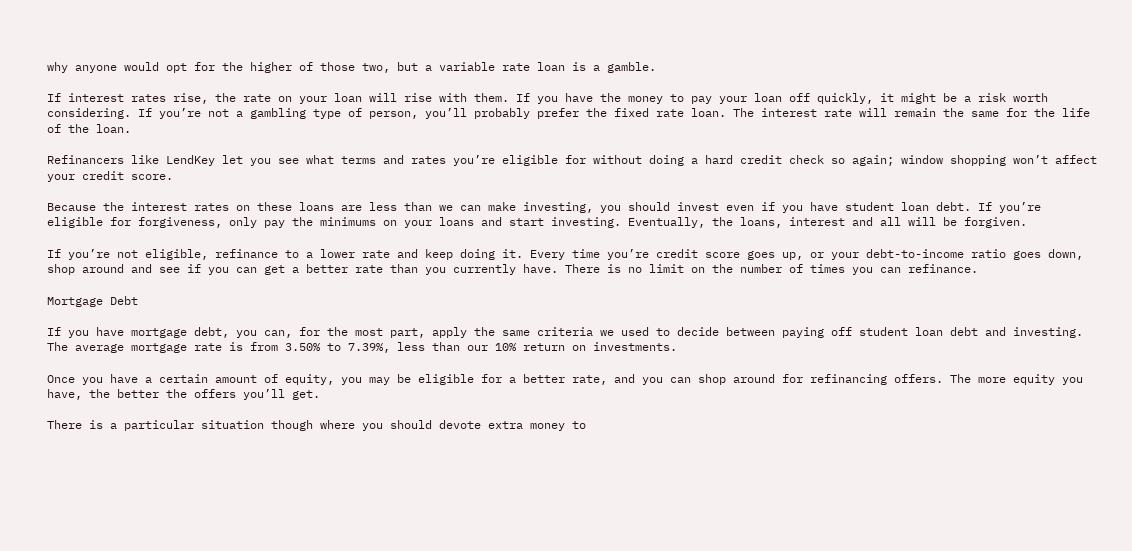why anyone would opt for the higher of those two, but a variable rate loan is a gamble.

If interest rates rise, the rate on your loan will rise with them. If you have the money to pay your loan off quickly, it might be a risk worth considering. If you’re not a gambling type of person, you’ll probably prefer the fixed rate loan. The interest rate will remain the same for the life of the loan.

Refinancers like LendKey let you see what terms and rates you’re eligible for without doing a hard credit check so again; window shopping won’t affect your credit score.

Because the interest rates on these loans are less than we can make investing, you should invest even if you have student loan debt. If you’re eligible for forgiveness, only pay the minimums on your loans and start investing. Eventually, the loans, interest and all will be forgiven.

If you’re not eligible, refinance to a lower rate and keep doing it. Every time you’re credit score goes up, or your debt-to-income ratio goes down, shop around and see if you can get a better rate than you currently have. There is no limit on the number of times you can refinance.

Mortgage Debt

If you have mortgage debt, you can, for the most part, apply the same criteria we used to decide between paying off student loan debt and investing. The average mortgage rate is from 3.50% to 7.39%, less than our 10% return on investments.

Once you have a certain amount of equity, you may be eligible for a better rate, and you can shop around for refinancing offers. The more equity you have, the better the offers you’ll get.

There is a particular situation though where you should devote extra money to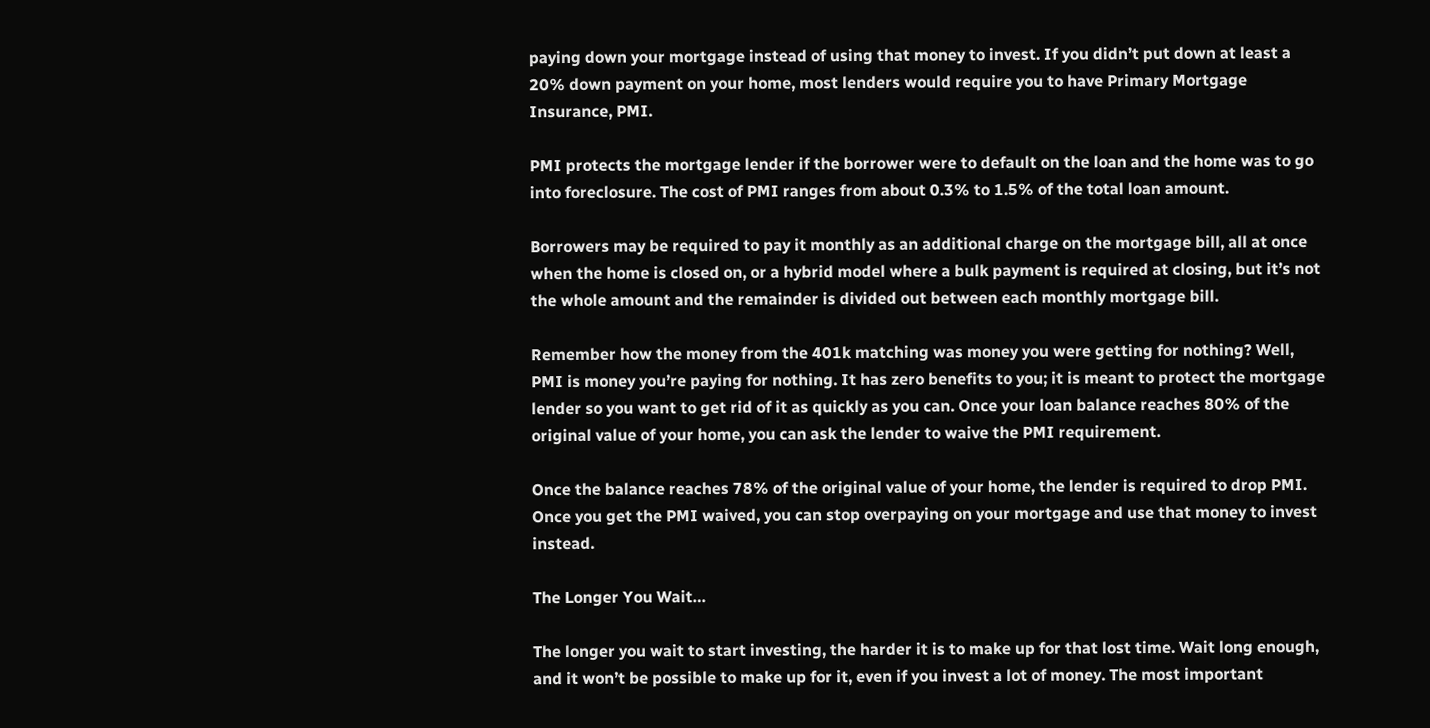paying down your mortgage instead of using that money to invest. If you didn’t put down at least a 20% down payment on your home, most lenders would require you to have Primary Mortgage Insurance, PMI.

PMI protects the mortgage lender if the borrower were to default on the loan and the home was to go into foreclosure. The cost of PMI ranges from about 0.3% to 1.5% of the total loan amount.

Borrowers may be required to pay it monthly as an additional charge on the mortgage bill, all at once when the home is closed on, or a hybrid model where a bulk payment is required at closing, but it’s not the whole amount and the remainder is divided out between each monthly mortgage bill.

Remember how the money from the 401k matching was money you were getting for nothing? Well, PMI is money you’re paying for nothing. It has zero benefits to you; it is meant to protect the mortgage lender so you want to get rid of it as quickly as you can. Once your loan balance reaches 80% of the original value of your home, you can ask the lender to waive the PMI requirement.

Once the balance reaches 78% of the original value of your home, the lender is required to drop PMI. Once you get the PMI waived, you can stop overpaying on your mortgage and use that money to invest instead.

The Longer You Wait…

The longer you wait to start investing, the harder it is to make up for that lost time. Wait long enough, and it won’t be possible to make up for it, even if you invest a lot of money. The most important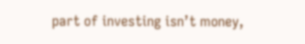part of investing isn’t money,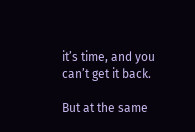it’s time, and you can’t get it back.

But at the same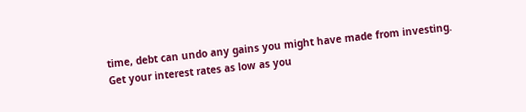time, debt can undo any gains you might have made from investing. Get your interest rates as low as you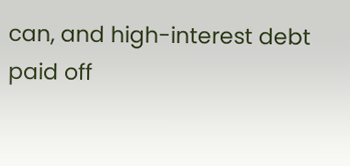can, and high-interest debt paid off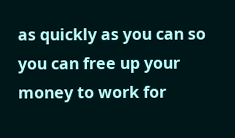as quickly as you can so you can free up your money to work for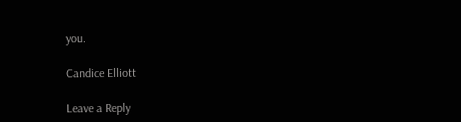you.

Candice Elliott

Leave a Reply